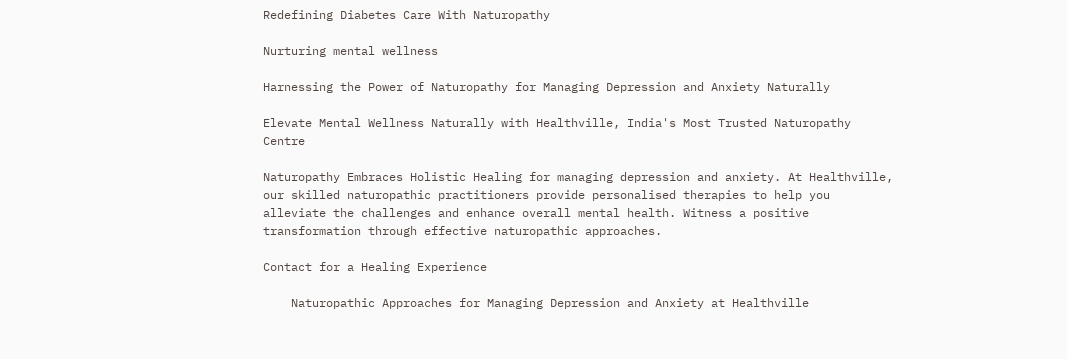Redefining Diabetes Care With Naturopathy

Nurturing mental wellness

Harnessing the Power of Naturopathy for Managing Depression and Anxiety Naturally

Elevate Mental Wellness Naturally with Healthville, India's Most Trusted Naturopathy Centre

Naturopathy Embraces Holistic Healing for managing depression and anxiety. At Healthville, our skilled naturopathic practitioners provide personalised therapies to help you alleviate the challenges and enhance overall mental health. Witness a positive transformation through effective naturopathic approaches.

Contact for a Healing Experience

    Naturopathic Approaches for Managing Depression and Anxiety at Healthville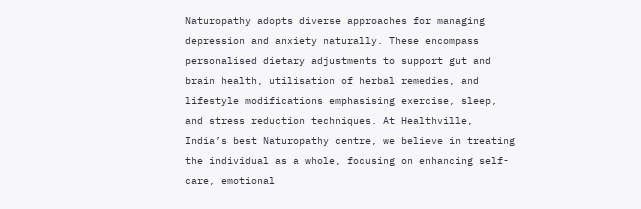Naturopathy adopts diverse approaches for managing depression and anxiety naturally. These encompass personalised dietary adjustments to support gut and brain health, utilisation of herbal remedies, and lifestyle modifications emphasising exercise, sleep, and stress reduction techniques. At Healthville, India’s best Naturopathy centre, we believe in treating the individual as a whole, focusing on enhancing self-care, emotional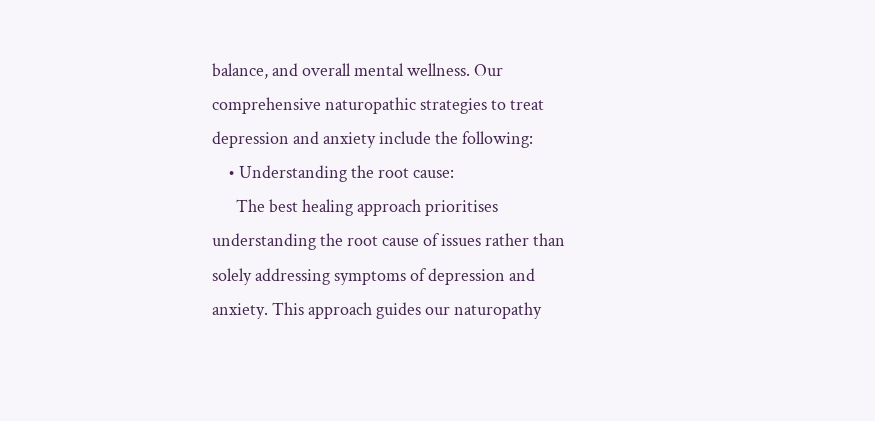balance, and overall mental wellness. Our comprehensive naturopathic strategies to treat depression and anxiety include the following:
    • Understanding the root cause:
      The best healing approach prioritises understanding the root cause of issues rather than solely addressing symptoms of depression and anxiety. This approach guides our naturopathy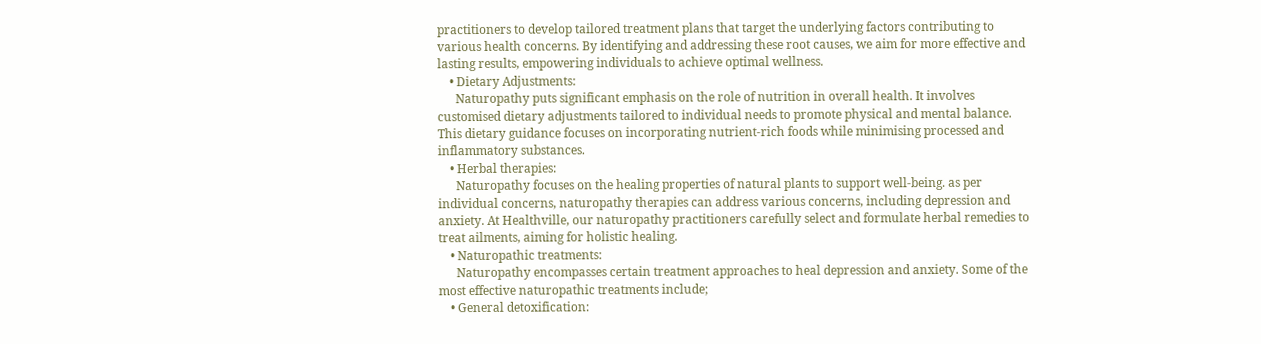practitioners to develop tailored treatment plans that target the underlying factors contributing to various health concerns. By identifying and addressing these root causes, we aim for more effective and lasting results, empowering individuals to achieve optimal wellness.
    • Dietary Adjustments:
      Naturopathy puts significant emphasis on the role of nutrition in overall health. It involves customised dietary adjustments tailored to individual needs to promote physical and mental balance. This dietary guidance focuses on incorporating nutrient-rich foods while minimising processed and inflammatory substances.
    • Herbal therapies:
      Naturopathy focuses on the healing properties of natural plants to support well-being. as per individual concerns, naturopathy therapies can address various concerns, including depression and anxiety. At Healthville, our naturopathy practitioners carefully select and formulate herbal remedies to treat ailments, aiming for holistic healing.
    • Naturopathic treatments:
      Naturopathy encompasses certain treatment approaches to heal depression and anxiety. Some of the most effective naturopathic treatments include;
    • General detoxification: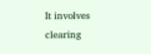It involves clearing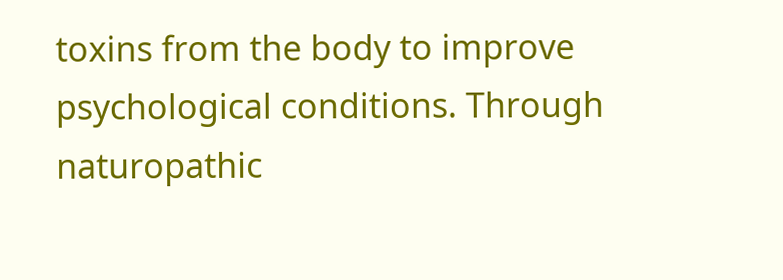toxins from the body to improve psychological conditions. Through naturopathic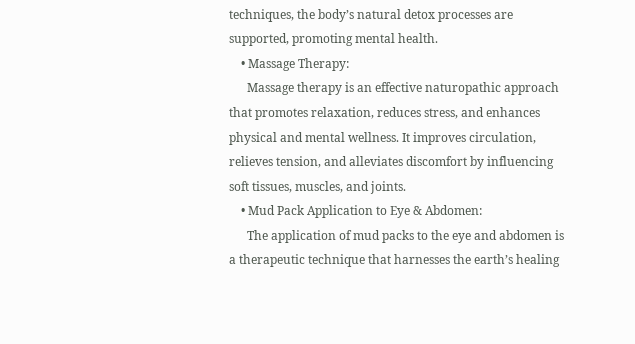techniques, the body’s natural detox processes are supported, promoting mental health.
    • Massage Therapy:
      Massage therapy is an effective naturopathic approach that promotes relaxation, reduces stress, and enhances physical and mental wellness. It improves circulation, relieves tension, and alleviates discomfort by influencing soft tissues, muscles, and joints.
    • Mud Pack Application to Eye & Abdomen:
      The application of mud packs to the eye and abdomen is a therapeutic technique that harnesses the earth’s healing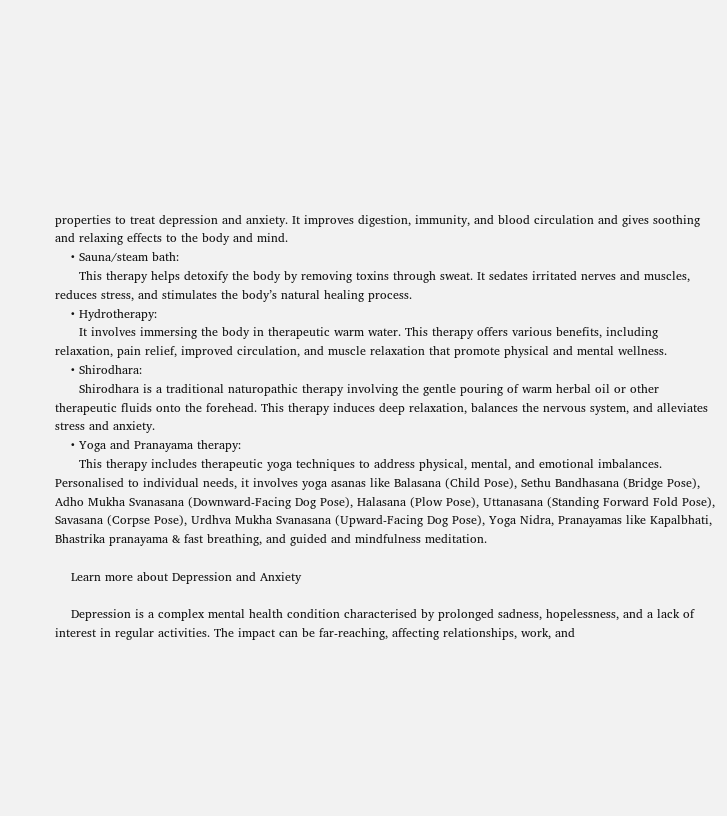properties to treat depression and anxiety. It improves digestion, immunity, and blood circulation and gives soothing and relaxing effects to the body and mind.
    • Sauna/steam bath:
      This therapy helps detoxify the body by removing toxins through sweat. It sedates irritated nerves and muscles, reduces stress, and stimulates the body’s natural healing process.
    • Hydrotherapy:
      It involves immersing the body in therapeutic warm water. This therapy offers various benefits, including relaxation, pain relief, improved circulation, and muscle relaxation that promote physical and mental wellness.
    • Shirodhara:
      Shirodhara is a traditional naturopathic therapy involving the gentle pouring of warm herbal oil or other therapeutic fluids onto the forehead. This therapy induces deep relaxation, balances the nervous system, and alleviates stress and anxiety.
    • Yoga and Pranayama therapy:
      This therapy includes therapeutic yoga techniques to address physical, mental, and emotional imbalances. Personalised to individual needs, it involves yoga asanas like Balasana (Child Pose), Sethu Bandhasana (Bridge Pose), Adho Mukha Svanasana (Downward-Facing Dog Pose), Halasana (Plow Pose), Uttanasana (Standing Forward Fold Pose), Savasana (Corpse Pose), Urdhva Mukha Svanasana (Upward-Facing Dog Pose), Yoga Nidra, Pranayamas like Kapalbhati, Bhastrika pranayama & fast breathing, and guided and mindfulness meditation.

    Learn more about Depression and Anxiety

    Depression is a complex mental health condition characterised by prolonged sadness, hopelessness, and a lack of interest in regular activities. The impact can be far-reaching, affecting relationships, work, and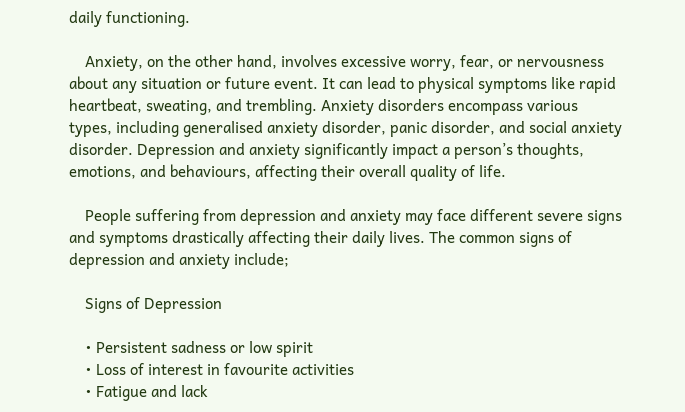daily functioning.

    Anxiety, on the other hand, involves excessive worry, fear, or nervousness about any situation or future event. It can lead to physical symptoms like rapid heartbeat, sweating, and trembling. Anxiety disorders encompass various types, including generalised anxiety disorder, panic disorder, and social anxiety disorder. Depression and anxiety significantly impact a person’s thoughts, emotions, and behaviours, affecting their overall quality of life.

    People suffering from depression and anxiety may face different severe signs and symptoms drastically affecting their daily lives. The common signs of depression and anxiety include;

    Signs of Depression

    • Persistent sadness or low spirit
    • Loss of interest in favourite activities
    • Fatigue and lack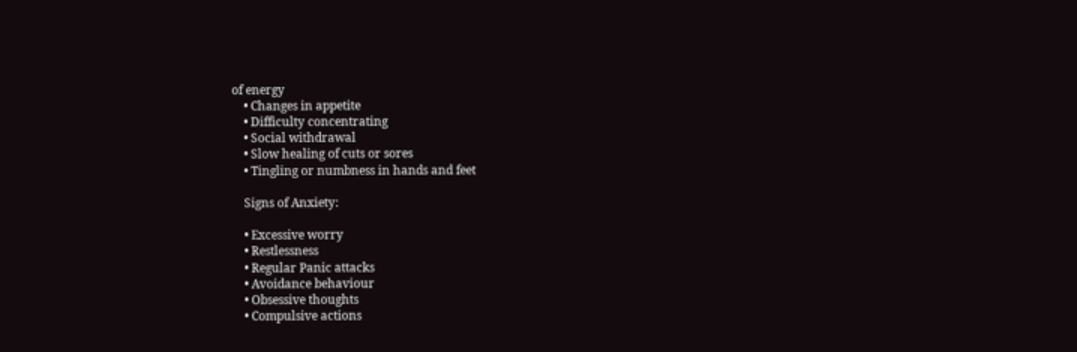of energy
    • Changes in appetite
    • Difficulty concentrating
    • Social withdrawal
    • Slow healing of cuts or sores
    • Tingling or numbness in hands and feet

    Signs of Anxiety:

    • Excessive worry
    • Restlessness
    • Regular Panic attacks
    • Avoidance behaviour
    • Obsessive thoughts
    • Compulsive actions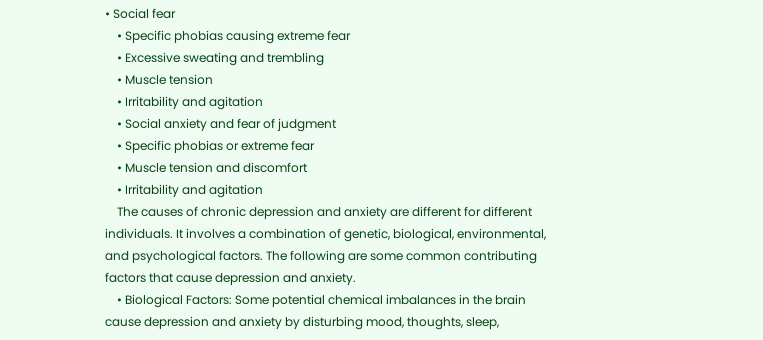• Social fear
    • Specific phobias causing extreme fear
    • Excessive sweating and trembling
    • Muscle tension
    • Irritability and agitation
    • Social anxiety and fear of judgment
    • Specific phobias or extreme fear
    • Muscle tension and discomfort
    • Irritability and agitation
    The causes of chronic depression and anxiety are different for different individuals. It involves a combination of genetic, biological, environmental, and psychological factors. The following are some common contributing factors that cause depression and anxiety.
    • Biological Factors: Some potential chemical imbalances in the brain cause depression and anxiety by disturbing mood, thoughts, sleep,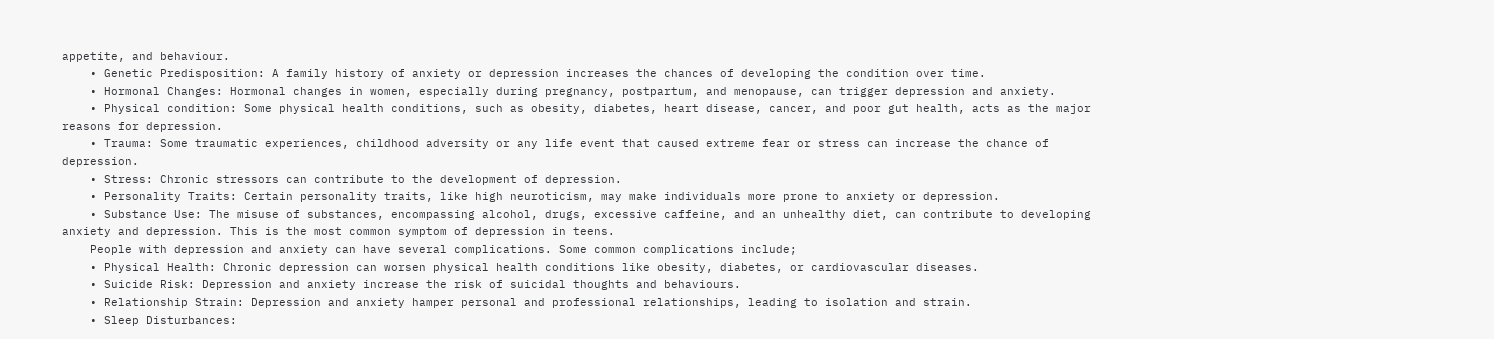appetite, and behaviour.
    • Genetic Predisposition: A family history of anxiety or depression increases the chances of developing the condition over time.
    • Hormonal Changes: Hormonal changes in women, especially during pregnancy, postpartum, and menopause, can trigger depression and anxiety.
    • Physical condition: Some physical health conditions, such as obesity, diabetes, heart disease, cancer, and poor gut health, acts as the major reasons for depression.
    • Trauma: Some traumatic experiences, childhood adversity or any life event that caused extreme fear or stress can increase the chance of depression.
    • Stress: Chronic stressors can contribute to the development of depression.
    • Personality Traits: Certain personality traits, like high neuroticism, may make individuals more prone to anxiety or depression.
    • Substance Use: The misuse of substances, encompassing alcohol, drugs, excessive caffeine, and an unhealthy diet, can contribute to developing anxiety and depression. This is the most common symptom of depression in teens.
    People with depression and anxiety can have several complications. Some common complications include;
    • Physical Health: Chronic depression can worsen physical health conditions like obesity, diabetes, or cardiovascular diseases.
    • Suicide Risk: Depression and anxiety increase the risk of suicidal thoughts and behaviours.
    • Relationship Strain: Depression and anxiety hamper personal and professional relationships, leading to isolation and strain.
    • Sleep Disturbances: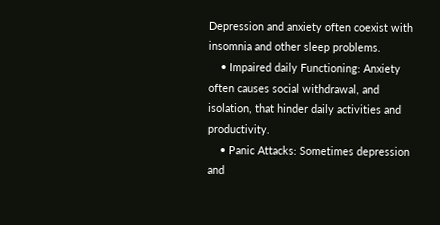Depression and anxiety often coexist with insomnia and other sleep problems.
    • Impaired daily Functioning: Anxiety often causes social withdrawal, and isolation, that hinder daily activities and productivity.
    • Panic Attacks: Sometimes depression and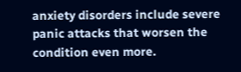anxiety disorders include severe panic attacks that worsen the condition even more.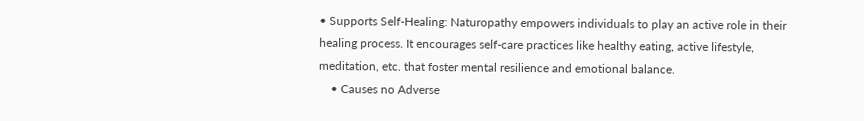• Supports Self-Healing: Naturopathy empowers individuals to play an active role in their healing process. It encourages self-care practices like healthy eating, active lifestyle, meditation, etc. that foster mental resilience and emotional balance.
    • Causes no Adverse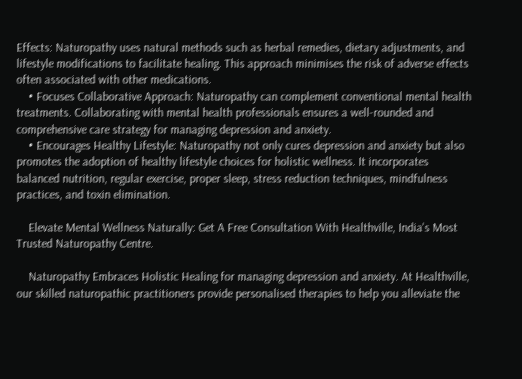Effects: Naturopathy uses natural methods such as herbal remedies, dietary adjustments, and lifestyle modifications to facilitate healing. This approach minimises the risk of adverse effects often associated with other medications.
    • Focuses Collaborative Approach: Naturopathy can complement conventional mental health treatments. Collaborating with mental health professionals ensures a well-rounded and comprehensive care strategy for managing depression and anxiety.
    • Encourages Healthy Lifestyle: Naturopathy not only cures depression and anxiety but also promotes the adoption of healthy lifestyle choices for holistic wellness. It incorporates balanced nutrition, regular exercise, proper sleep, stress reduction techniques, mindfulness practices, and toxin elimination.

    Elevate Mental Wellness Naturally: Get A Free Consultation With Healthville, India's Most Trusted Naturopathy Centre.

    Naturopathy Embraces Holistic Healing for managing depression and anxiety. At Healthville, our skilled naturopathic practitioners provide personalised therapies to help you alleviate the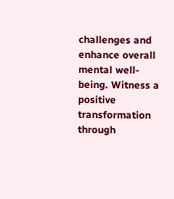challenges and enhance overall mental well-being. Witness a positive transformation through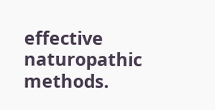effective naturopathic methods.